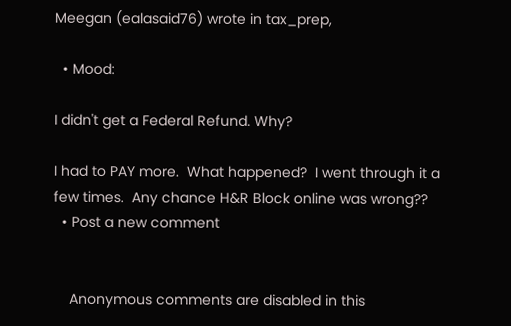Meegan (ealasaid76) wrote in tax_prep,

  • Mood:

I didn't get a Federal Refund. Why?

I had to PAY more.  What happened?  I went through it a few times.  Any chance H&R Block online was wrong??
  • Post a new comment


    Anonymous comments are disabled in this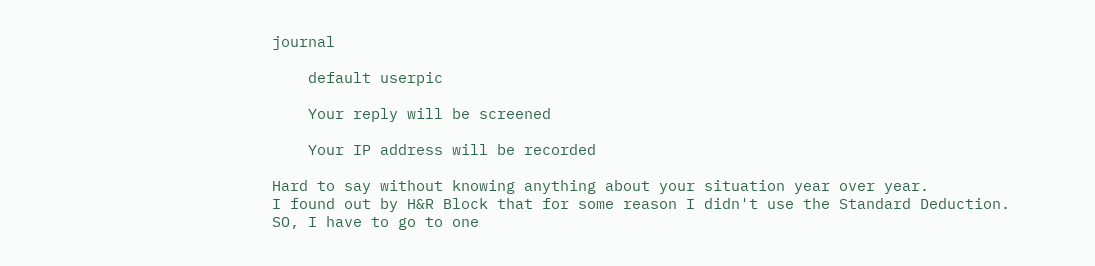journal

    default userpic

    Your reply will be screened

    Your IP address will be recorded

Hard to say without knowing anything about your situation year over year.
I found out by H&R Block that for some reason I didn't use the Standard Deduction. SO, I have to go to one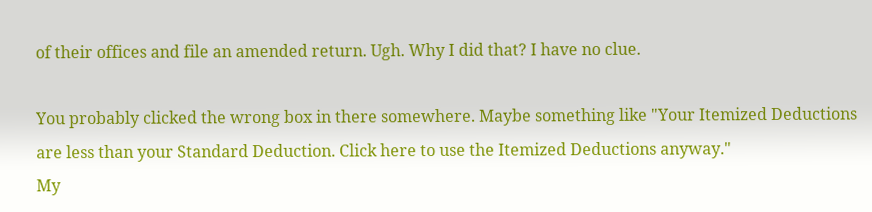of their offices and file an amended return. Ugh. Why I did that? I have no clue.

You probably clicked the wrong box in there somewhere. Maybe something like "Your Itemized Deductions are less than your Standard Deduction. Click here to use the Itemized Deductions anyway."
My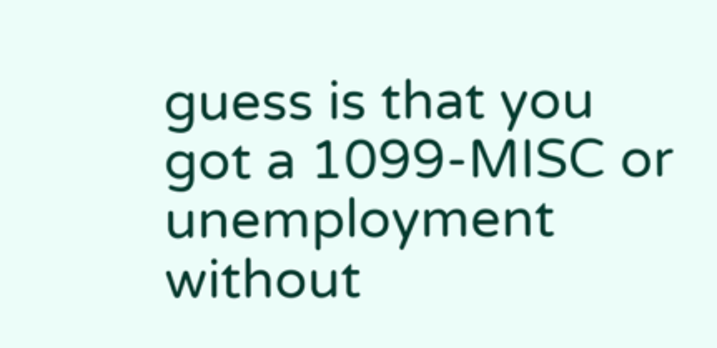guess is that you got a 1099-MISC or unemployment without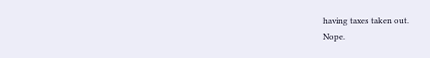having taxes taken out.
Nope.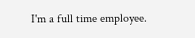I'm a full time employee.